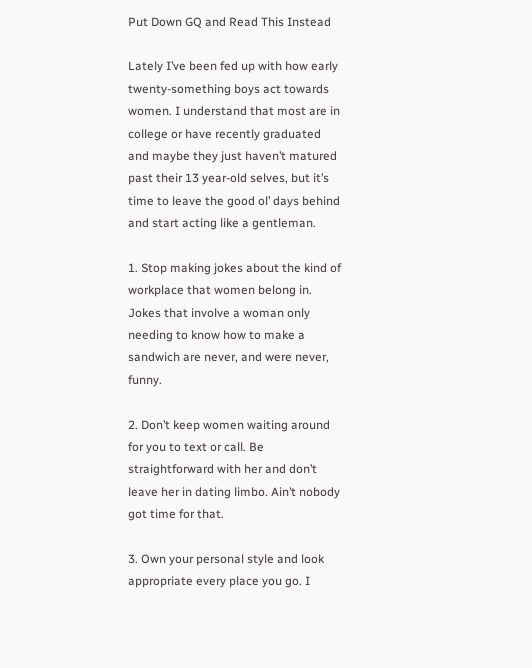Put Down GQ and Read This Instead

Lately I’ve been fed up with how early twenty-something boys act towards women. I understand that most are in college or have recently graduated and maybe they just haven’t matured past their 13 year-old selves, but it’s time to leave the good ol’ days behind and start acting like a gentleman.

1. Stop making jokes about the kind of workplace that women belong in. Jokes that involve a woman only needing to know how to make a sandwich are never, and were never, funny.

2. Don’t keep women waiting around for you to text or call. Be straightforward with her and don’t leave her in dating limbo. Ain’t nobody got time for that.

3. Own your personal style and look appropriate every place you go. I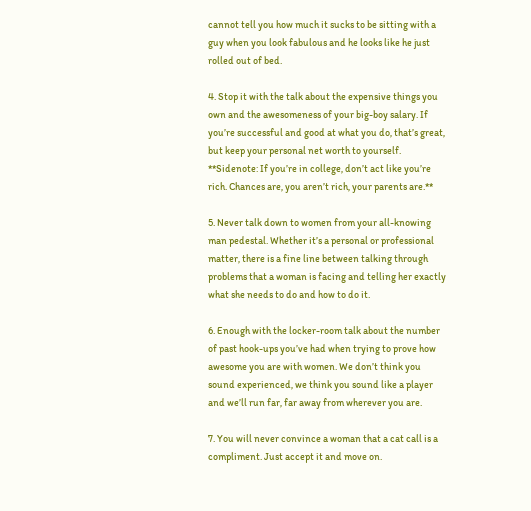cannot tell you how much it sucks to be sitting with a guy when you look fabulous and he looks like he just rolled out of bed.

4. Stop it with the talk about the expensive things you own and the awesomeness of your big-boy salary. If you’re successful and good at what you do, that’s great, but keep your personal net worth to yourself. **Sidenote: If you’re in college, don’t act like you’re rich. Chances are, you aren’t rich, your parents are.**

5. Never talk down to women from your all-knowing man pedestal. Whether it’s a personal or professional matter, there is a fine line between talking through problems that a woman is facing and telling her exactly what she needs to do and how to do it.

6. Enough with the locker-room talk about the number of past hook-ups you’ve had when trying to prove how awesome you are with women. We don’t think you sound experienced, we think you sound like a player and we’ll run far, far away from wherever you are.

7. You will never convince a woman that a cat call is a compliment. Just accept it and move on.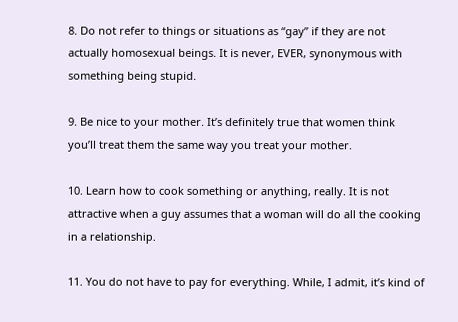8. Do not refer to things or situations as “gay” if they are not actually homosexual beings. It is never, EVER, synonymous with something being stupid.

9. Be nice to your mother. It’s definitely true that women think you’ll treat them the same way you treat your mother.

10. Learn how to cook something or anything, really. It is not attractive when a guy assumes that a woman will do all the cooking in a relationship.

11. You do not have to pay for everything. While, I admit, it’s kind of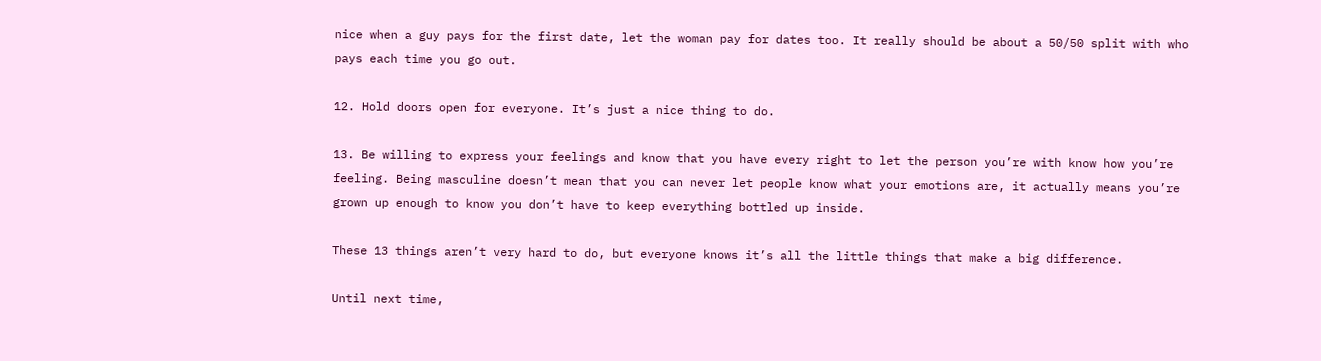nice when a guy pays for the first date, let the woman pay for dates too. It really should be about a 50/50 split with who pays each time you go out.

12. Hold doors open for everyone. It’s just a nice thing to do.

13. Be willing to express your feelings and know that you have every right to let the person you’re with know how you’re feeling. Being masculine doesn’t mean that you can never let people know what your emotions are, it actually means you’re grown up enough to know you don’t have to keep everything bottled up inside.

These 13 things aren’t very hard to do, but everyone knows it’s all the little things that make a big difference.

Until next time,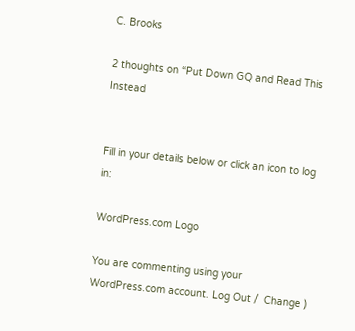C. Brooks

2 thoughts on “Put Down GQ and Read This Instead


Fill in your details below or click an icon to log in:

WordPress.com Logo

You are commenting using your WordPress.com account. Log Out /  Change )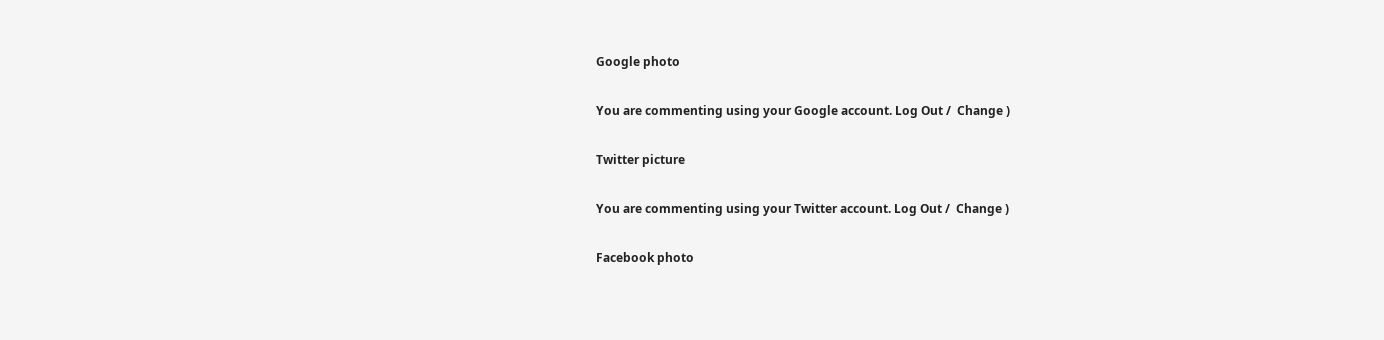Google photo

You are commenting using your Google account. Log Out /  Change )

Twitter picture

You are commenting using your Twitter account. Log Out /  Change )

Facebook photo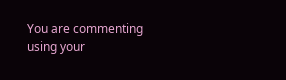You are commenting using your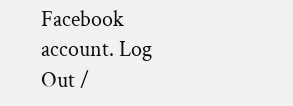Facebook account. Log Out /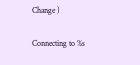Change )

Connecting to %s